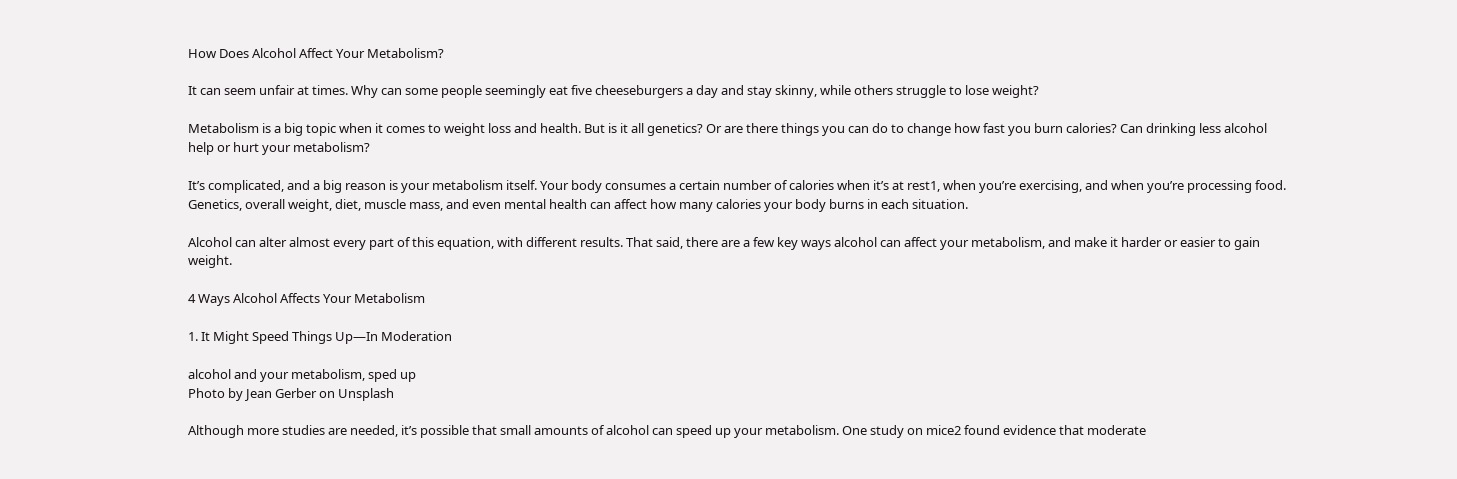How Does Alcohol Affect Your Metabolism?

It can seem unfair at times. Why can some people seemingly eat five cheeseburgers a day and stay skinny, while others struggle to lose weight?

Metabolism is a big topic when it comes to weight loss and health. But is it all genetics? Or are there things you can do to change how fast you burn calories? Can drinking less alcohol help or hurt your metabolism?

It’s complicated, and a big reason is your metabolism itself. Your body consumes a certain number of calories when it’s at rest1, when you’re exercising, and when you’re processing food. Genetics, overall weight, diet, muscle mass, and even mental health can affect how many calories your body burns in each situation.

Alcohol can alter almost every part of this equation, with different results. That said, there are a few key ways alcohol can affect your metabolism, and make it harder or easier to gain weight.

4 Ways Alcohol Affects Your Metabolism

1. It Might Speed Things Up—In Moderation

alcohol and your metabolism, sped up
Photo by Jean Gerber on Unsplash

Although more studies are needed, it’s possible that small amounts of alcohol can speed up your metabolism. One study on mice2 found evidence that moderate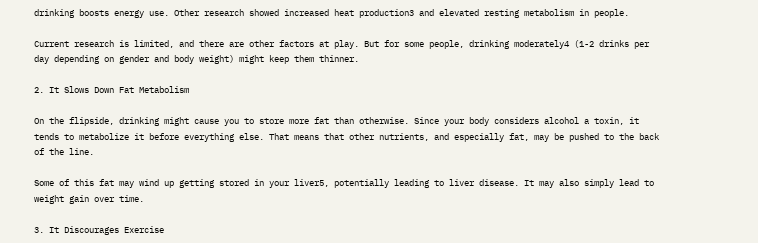drinking boosts energy use. Other research showed increased heat production3 and elevated resting metabolism in people.

Current research is limited, and there are other factors at play. But for some people, drinking moderately4 (1-2 drinks per day depending on gender and body weight) might keep them thinner.

2. It Slows Down Fat Metabolism

On the flipside, drinking might cause you to store more fat than otherwise. Since your body considers alcohol a toxin, it tends to metabolize it before everything else. That means that other nutrients, and especially fat, may be pushed to the back of the line.

Some of this fat may wind up getting stored in your liver5, potentially leading to liver disease. It may also simply lead to weight gain over time.

3. It Discourages Exercise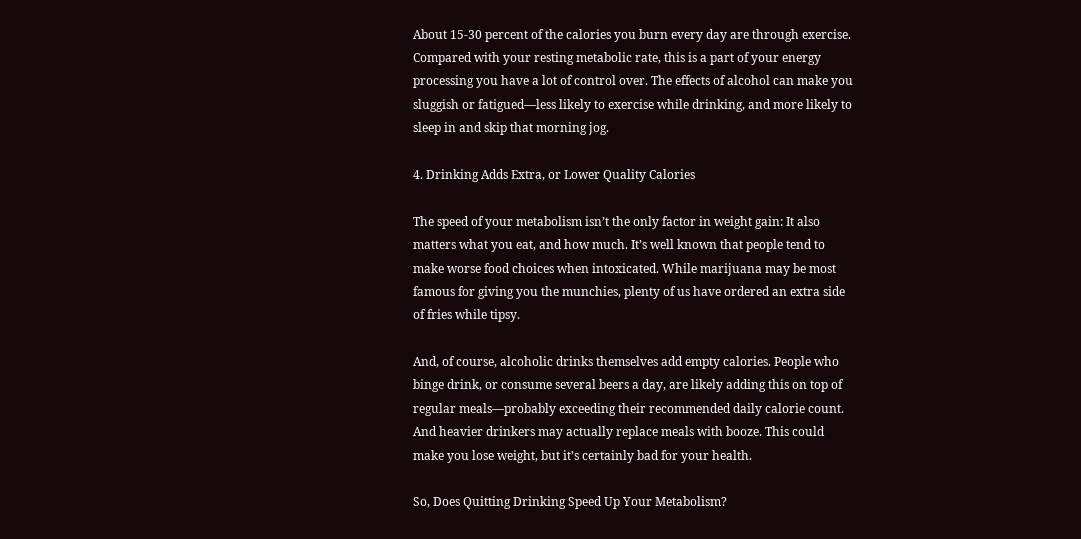About 15-30 percent of the calories you burn every day are through exercise. Compared with your resting metabolic rate, this is a part of your energy processing you have a lot of control over. The effects of alcohol can make you sluggish or fatigued—less likely to exercise while drinking, and more likely to sleep in and skip that morning jog.

4. Drinking Adds Extra, or Lower Quality Calories

The speed of your metabolism isn’t the only factor in weight gain: It also matters what you eat, and how much. It’s well known that people tend to make worse food choices when intoxicated. While marijuana may be most famous for giving you the munchies, plenty of us have ordered an extra side of fries while tipsy.

And, of course, alcoholic drinks themselves add empty calories. People who binge drink, or consume several beers a day, are likely adding this on top of regular meals—probably exceeding their recommended daily calorie count. And heavier drinkers may actually replace meals with booze. This could make you lose weight, but it’s certainly bad for your health.

So, Does Quitting Drinking Speed Up Your Metabolism?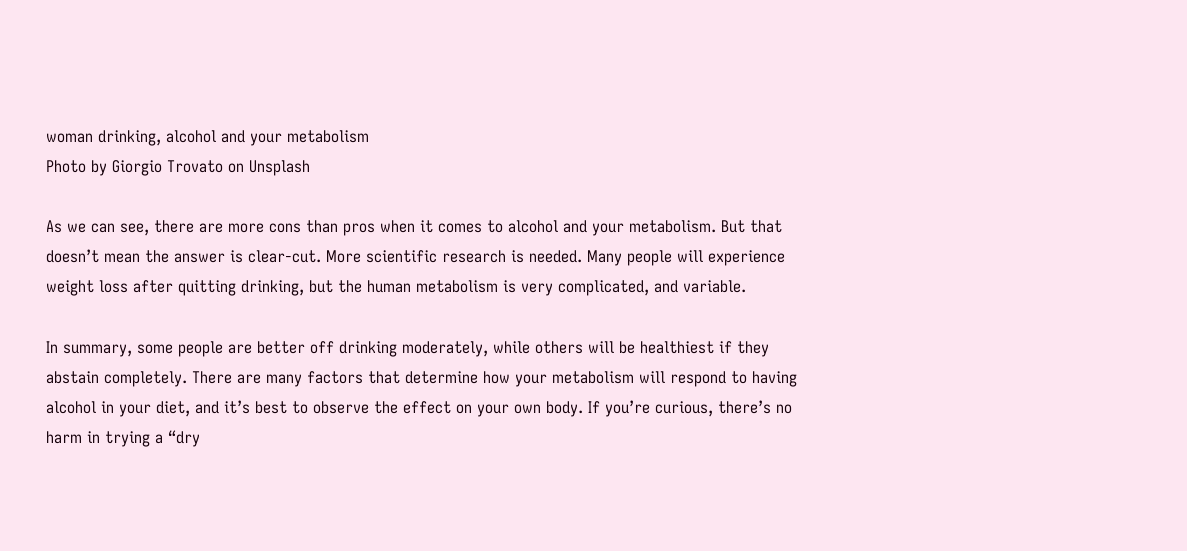woman drinking, alcohol and your metabolism
Photo by Giorgio Trovato on Unsplash

As we can see, there are more cons than pros when it comes to alcohol and your metabolism. But that doesn’t mean the answer is clear-cut. More scientific research is needed. Many people will experience weight loss after quitting drinking, but the human metabolism is very complicated, and variable.

In summary, some people are better off drinking moderately, while others will be healthiest if they abstain completely. There are many factors that determine how your metabolism will respond to having alcohol in your diet, and it’s best to observe the effect on your own body. If you’re curious, there’s no harm in trying a “dry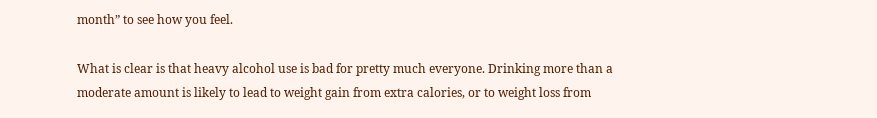month” to see how you feel.

What is clear is that heavy alcohol use is bad for pretty much everyone. Drinking more than a moderate amount is likely to lead to weight gain from extra calories, or to weight loss from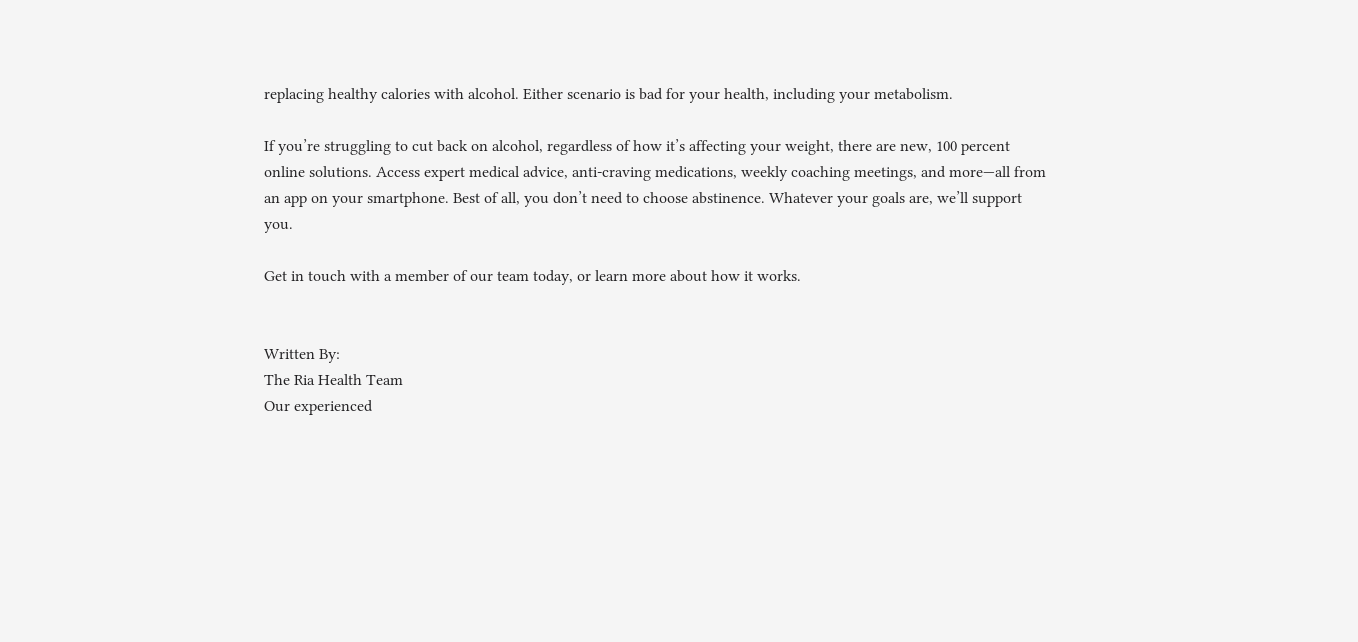replacing healthy calories with alcohol. Either scenario is bad for your health, including your metabolism.

If you’re struggling to cut back on alcohol, regardless of how it’s affecting your weight, there are new, 100 percent online solutions. Access expert medical advice, anti-craving medications, weekly coaching meetings, and more—all from an app on your smartphone. Best of all, you don’t need to choose abstinence. Whatever your goals are, we’ll support you.

Get in touch with a member of our team today, or learn more about how it works.


Written By:
The Ria Health Team
Our experienced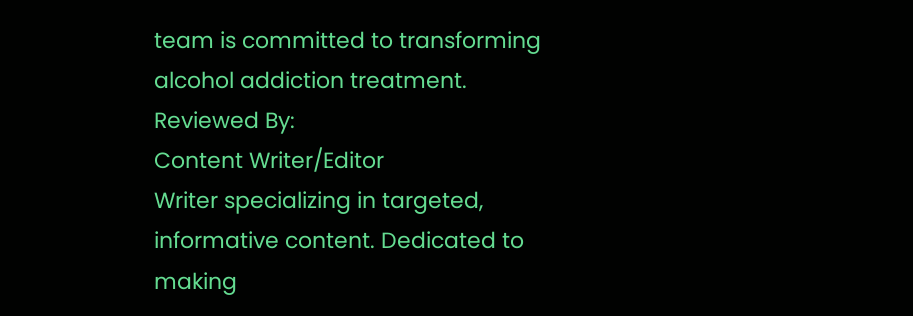team is committed to transforming alcohol addiction treatment.
Reviewed By:
Content Writer/Editor
Writer specializing in targeted, informative content. Dedicated to making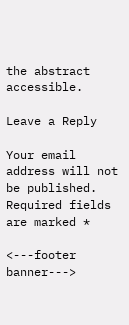the abstract accessible.

Leave a Reply

Your email address will not be published. Required fields are marked *

<---footer banner--->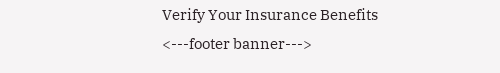Verify Your Insurance Benefits
<---footer banner--->